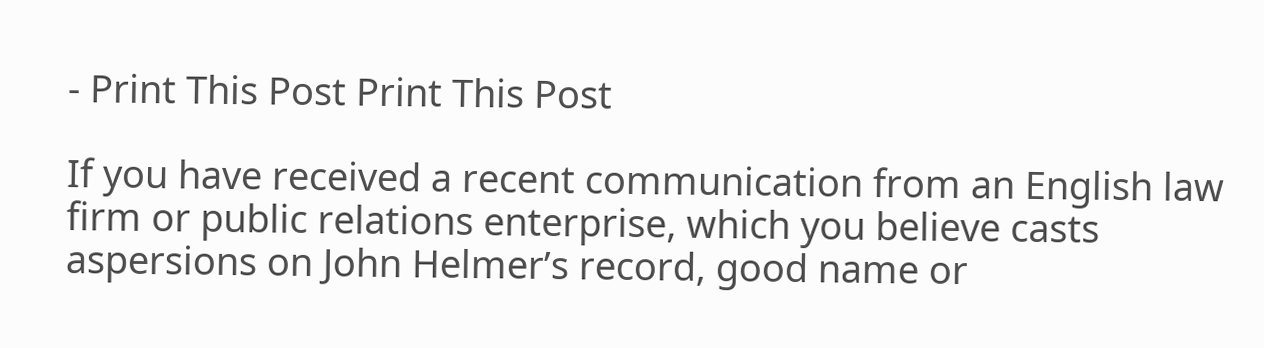- Print This Post Print This Post

If you have received a recent communication from an English law firm or public relations enterprise, which you believe casts aspersions on John Helmer’s record, good name or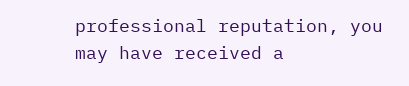professional reputation, you may have received a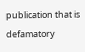publication that is defamatory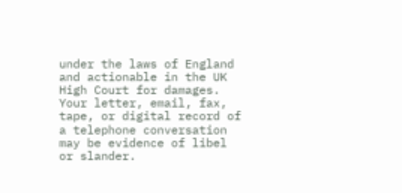under the laws of England and actionable in the UK High Court for damages. Your letter, email, fax, tape, or digital record of a telephone conversation may be evidence of libel or slander.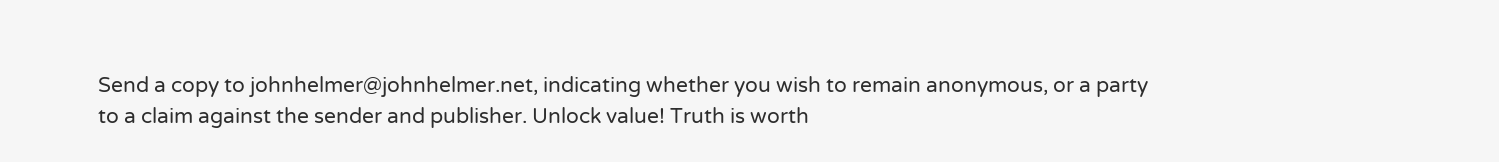Send a copy to johnhelmer@johnhelmer.net, indicating whether you wish to remain anonymous, or a party to a claim against the sender and publisher. Unlock value! Truth is worth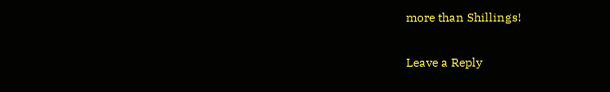more than Shillings!

Leave a Reply